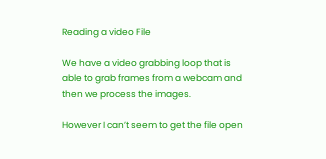Reading a video File

We have a video grabbing loop that is able to grab frames from a webcam and then we process the images.

However I can’t seem to get the file open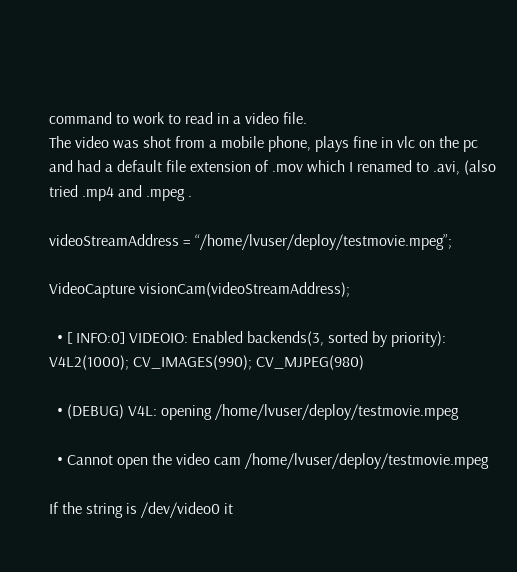command to work to read in a video file.
The video was shot from a mobile phone, plays fine in vlc on the pc and had a default file extension of .mov which I renamed to .avi, (also tried .mp4 and .mpeg .

videoStreamAddress = “/home/lvuser/deploy/testmovie.mpeg”;

VideoCapture visionCam(videoStreamAddress);

  • [ INFO:0] VIDEOIO: Enabled backends(3, sorted by priority): V4L2(1000); CV_IMAGES(990); CV_MJPEG(980)

  • (DEBUG) V4L: opening /home/lvuser/deploy/testmovie.mpeg

  • Cannot open the video cam /home/lvuser/deploy/testmovie.mpeg

If the string is /dev/video0 it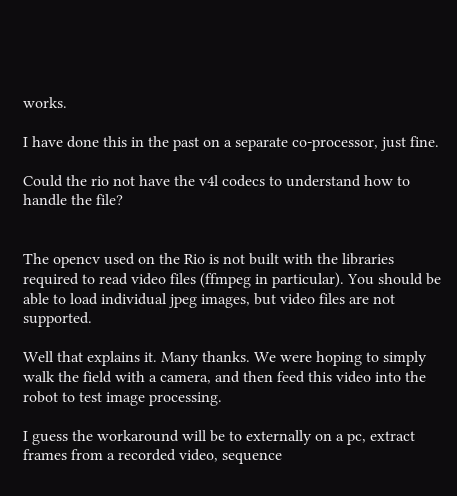works.

I have done this in the past on a separate co-processor, just fine.

Could the rio not have the v4l codecs to understand how to handle the file?


The opencv used on the Rio is not built with the libraries required to read video files (ffmpeg in particular). You should be able to load individual jpeg images, but video files are not supported.

Well that explains it. Many thanks. We were hoping to simply walk the field with a camera, and then feed this video into the robot to test image processing.

I guess the workaround will be to externally on a pc, extract frames from a recorded video, sequence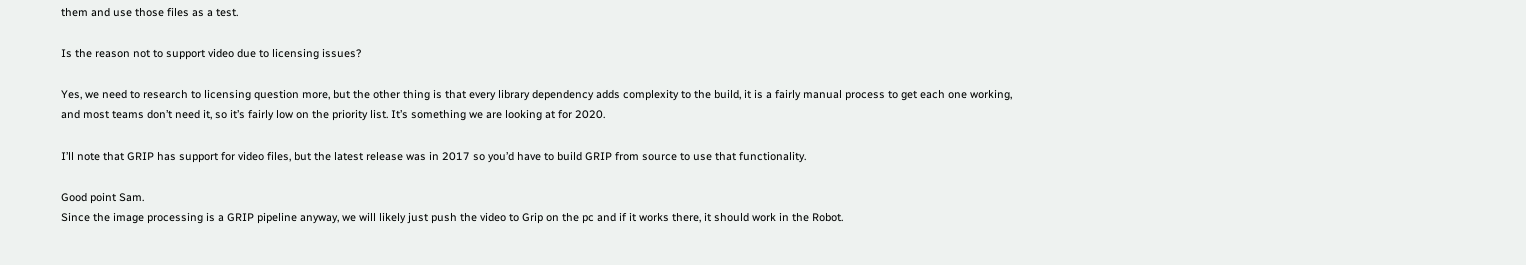them and use those files as a test.

Is the reason not to support video due to licensing issues?

Yes, we need to research to licensing question more, but the other thing is that every library dependency adds complexity to the build, it is a fairly manual process to get each one working, and most teams don’t need it, so it’s fairly low on the priority list. It’s something we are looking at for 2020.

I’ll note that GRIP has support for video files, but the latest release was in 2017 so you’d have to build GRIP from source to use that functionality.

Good point Sam.
Since the image processing is a GRIP pipeline anyway, we will likely just push the video to Grip on the pc and if it works there, it should work in the Robot.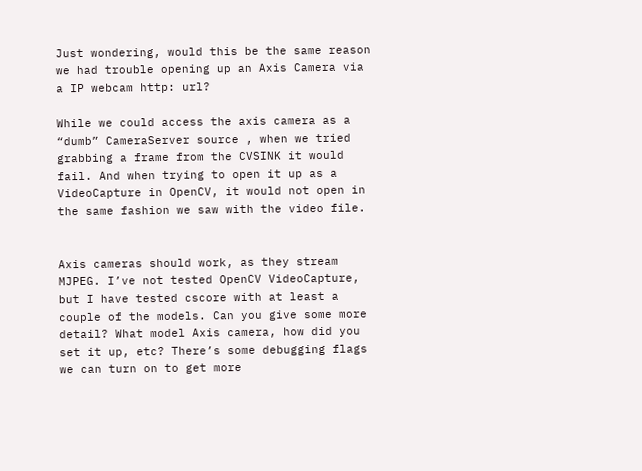Just wondering, would this be the same reason we had trouble opening up an Axis Camera via a IP webcam http: url?

While we could access the axis camera as a “dumb” CameraServer source , when we tried grabbing a frame from the CVSINK it would fail. And when trying to open it up as a VideoCapture in OpenCV, it would not open in the same fashion we saw with the video file.


Axis cameras should work, as they stream MJPEG. I’ve not tested OpenCV VideoCapture, but I have tested cscore with at least a couple of the models. Can you give some more detail? What model Axis camera, how did you set it up, etc? There’s some debugging flags we can turn on to get more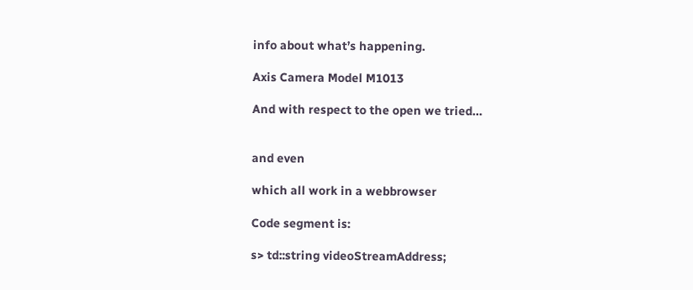info about what’s happening.

Axis Camera Model M1013

And with respect to the open we tried…


and even

which all work in a webbrowser

Code segment is:

s> td::string videoStreamAddress;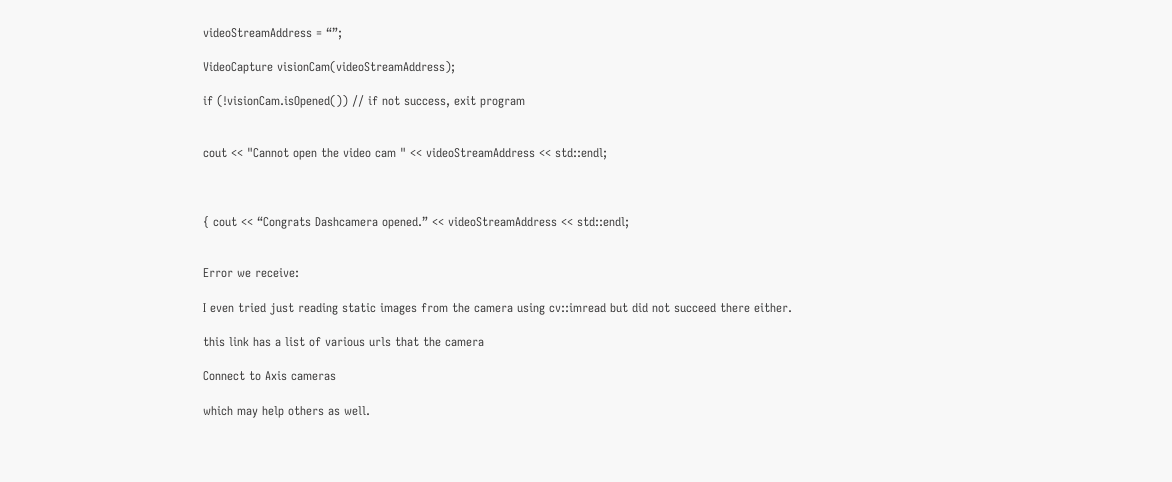videoStreamAddress = “”;

VideoCapture visionCam(videoStreamAddress);

if (!visionCam.isOpened()) // if not success, exit program


cout << "Cannot open the video cam " << videoStreamAddress << std::endl;



{ cout << “Congrats Dashcamera opened.” << videoStreamAddress << std::endl;


Error we receive:

I even tried just reading static images from the camera using cv::imread but did not succeed there either.

this link has a list of various urls that the camera

Connect to Axis cameras

which may help others as well.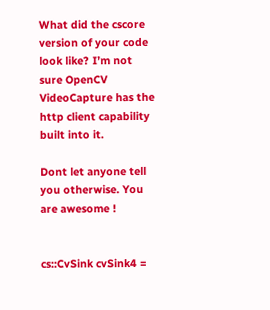What did the cscore version of your code look like? I’m not sure OpenCV VideoCapture has the http client capability built into it.

Dont let anyone tell you otherwise. You are awesome !


cs::CvSink cvSink4 =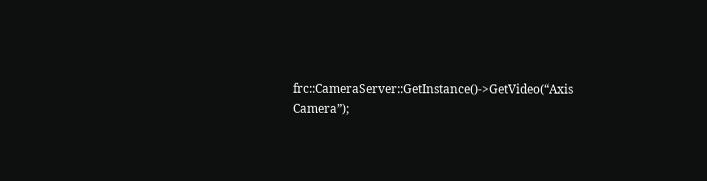frc::CameraServer::GetInstance()->GetVideo(“Axis Camera”);